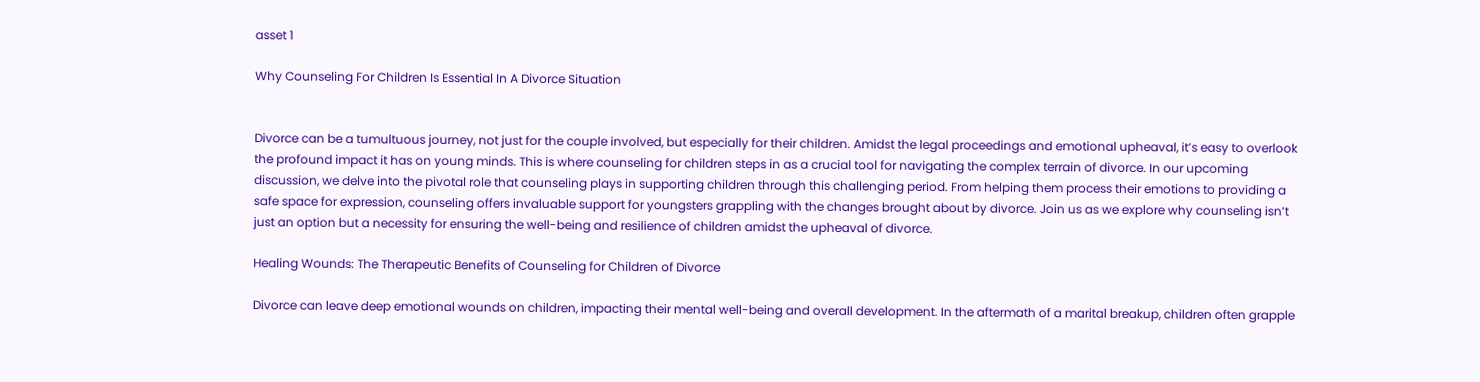asset 1

Why Counseling For Children Is Essential In A Divorce Situation


Divorce can be a tumultuous journey, not just for the couple involved, but especially for their children. Amidst the legal proceedings and emotional upheaval, it’s easy to overlook the profound impact it has on young minds. This is where counseling for children steps in as a crucial tool for navigating the complex terrain of divorce. In our upcoming discussion, we delve into the pivotal role that counseling plays in supporting children through this challenging period. From helping them process their emotions to providing a safe space for expression, counseling offers invaluable support for youngsters grappling with the changes brought about by divorce. Join us as we explore why counseling isn’t just an option but a necessity for ensuring the well-being and resilience of children amidst the upheaval of divorce.

Healing Wounds: The Therapeutic Benefits of Counseling for Children of Divorce

Divorce can leave deep emotional wounds on children, impacting their mental well-being and overall development. In the aftermath of a marital breakup, children often grapple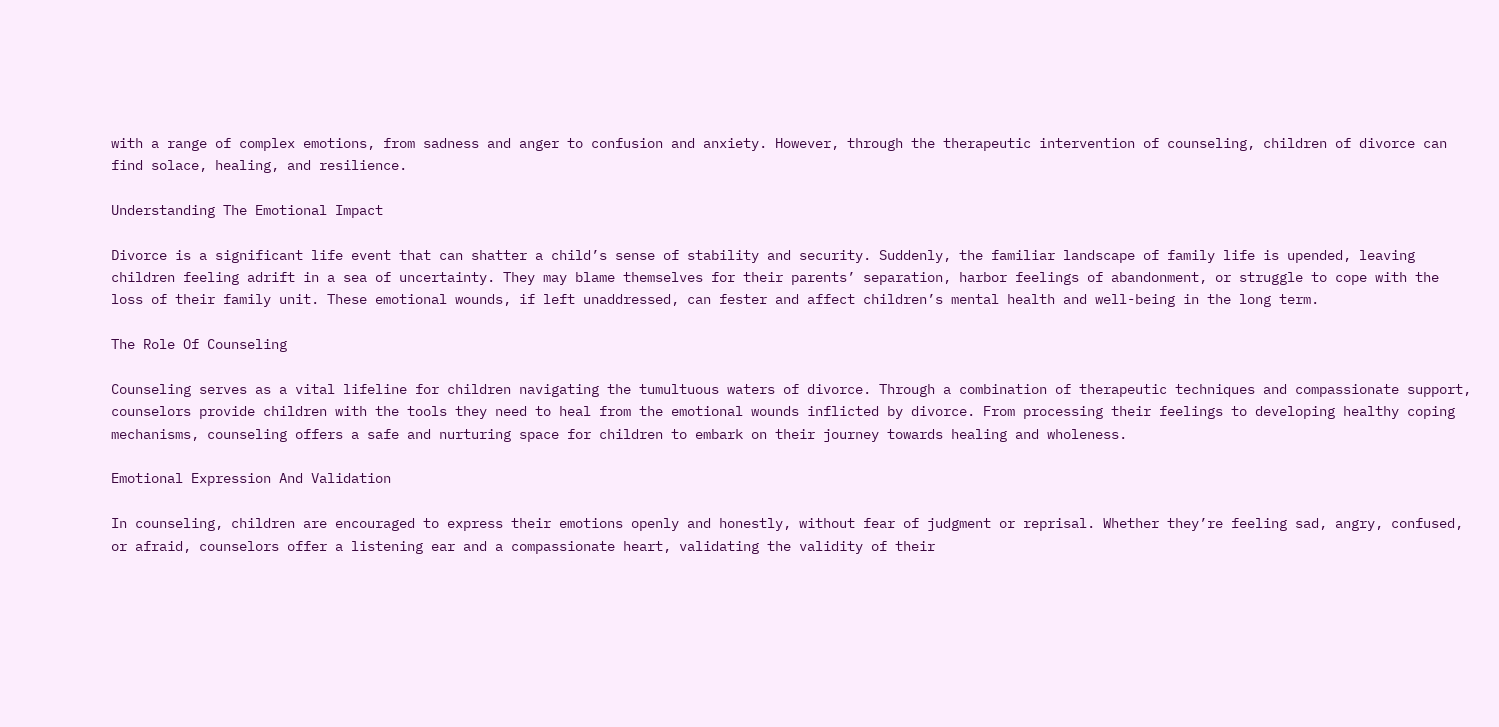with a range of complex emotions, from sadness and anger to confusion and anxiety. However, through the therapeutic intervention of counseling, children of divorce can find solace, healing, and resilience.

Understanding The Emotional Impact

Divorce is a significant life event that can shatter a child’s sense of stability and security. Suddenly, the familiar landscape of family life is upended, leaving children feeling adrift in a sea of uncertainty. They may blame themselves for their parents’ separation, harbor feelings of abandonment, or struggle to cope with the loss of their family unit. These emotional wounds, if left unaddressed, can fester and affect children’s mental health and well-being in the long term.

The Role Of Counseling

Counseling serves as a vital lifeline for children navigating the tumultuous waters of divorce. Through a combination of therapeutic techniques and compassionate support, counselors provide children with the tools they need to heal from the emotional wounds inflicted by divorce. From processing their feelings to developing healthy coping mechanisms, counseling offers a safe and nurturing space for children to embark on their journey towards healing and wholeness.

Emotional Expression And Validation

In counseling, children are encouraged to express their emotions openly and honestly, without fear of judgment or reprisal. Whether they’re feeling sad, angry, confused, or afraid, counselors offer a listening ear and a compassionate heart, validating the validity of their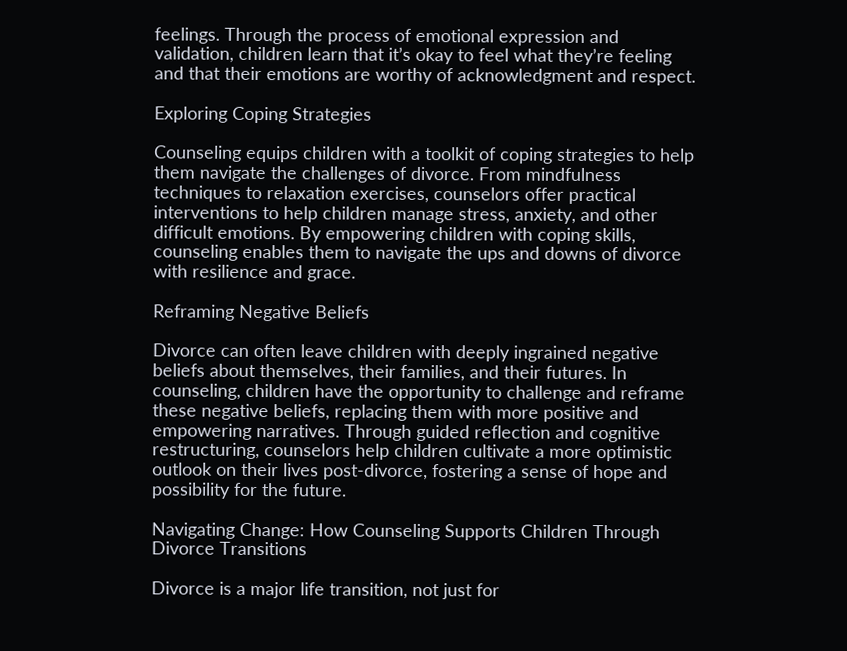feelings. Through the process of emotional expression and validation, children learn that it’s okay to feel what they’re feeling and that their emotions are worthy of acknowledgment and respect.

Exploring Coping Strategies

Counseling equips children with a toolkit of coping strategies to help them navigate the challenges of divorce. From mindfulness techniques to relaxation exercises, counselors offer practical interventions to help children manage stress, anxiety, and other difficult emotions. By empowering children with coping skills, counseling enables them to navigate the ups and downs of divorce with resilience and grace.

Reframing Negative Beliefs

Divorce can often leave children with deeply ingrained negative beliefs about themselves, their families, and their futures. In counseling, children have the opportunity to challenge and reframe these negative beliefs, replacing them with more positive and empowering narratives. Through guided reflection and cognitive restructuring, counselors help children cultivate a more optimistic outlook on their lives post-divorce, fostering a sense of hope and possibility for the future.

Navigating Change: How Counseling Supports Children Through Divorce Transitions

Divorce is a major life transition, not just for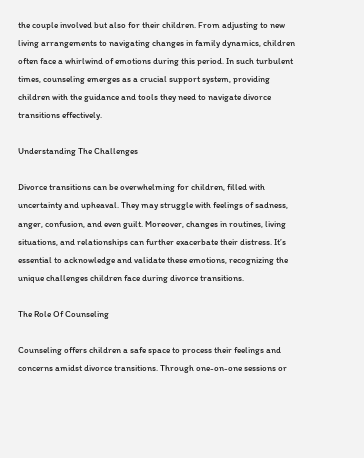the couple involved but also for their children. From adjusting to new living arrangements to navigating changes in family dynamics, children often face a whirlwind of emotions during this period. In such turbulent times, counseling emerges as a crucial support system, providing children with the guidance and tools they need to navigate divorce transitions effectively.

Understanding The Challenges

Divorce transitions can be overwhelming for children, filled with uncertainty and upheaval. They may struggle with feelings of sadness, anger, confusion, and even guilt. Moreover, changes in routines, living situations, and relationships can further exacerbate their distress. It’s essential to acknowledge and validate these emotions, recognizing the unique challenges children face during divorce transitions.

The Role Of Counseling

Counseling offers children a safe space to process their feelings and concerns amidst divorce transitions. Through one-on-one sessions or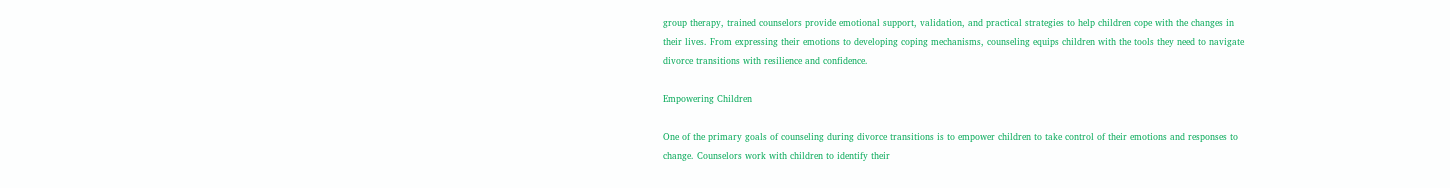group therapy, trained counselors provide emotional support, validation, and practical strategies to help children cope with the changes in their lives. From expressing their emotions to developing coping mechanisms, counseling equips children with the tools they need to navigate divorce transitions with resilience and confidence.

Empowering Children

One of the primary goals of counseling during divorce transitions is to empower children to take control of their emotions and responses to change. Counselors work with children to identify their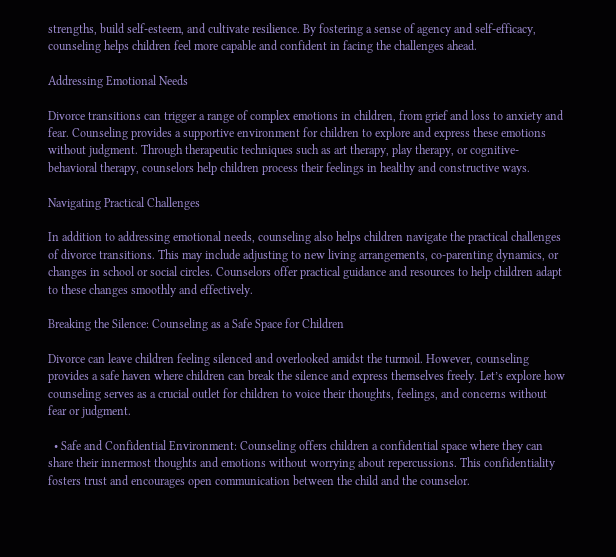strengths, build self-esteem, and cultivate resilience. By fostering a sense of agency and self-efficacy, counseling helps children feel more capable and confident in facing the challenges ahead.

Addressing Emotional Needs

Divorce transitions can trigger a range of complex emotions in children, from grief and loss to anxiety and fear. Counseling provides a supportive environment for children to explore and express these emotions without judgment. Through therapeutic techniques such as art therapy, play therapy, or cognitive-behavioral therapy, counselors help children process their feelings in healthy and constructive ways.

Navigating Practical Challenges

In addition to addressing emotional needs, counseling also helps children navigate the practical challenges of divorce transitions. This may include adjusting to new living arrangements, co-parenting dynamics, or changes in school or social circles. Counselors offer practical guidance and resources to help children adapt to these changes smoothly and effectively.

Breaking the Silence: Counseling as a Safe Space for Children

Divorce can leave children feeling silenced and overlooked amidst the turmoil. However, counseling provides a safe haven where children can break the silence and express themselves freely. Let’s explore how counseling serves as a crucial outlet for children to voice their thoughts, feelings, and concerns without fear or judgment.

  • Safe and Confidential Environment: Counseling offers children a confidential space where they can share their innermost thoughts and emotions without worrying about repercussions. This confidentiality fosters trust and encourages open communication between the child and the counselor.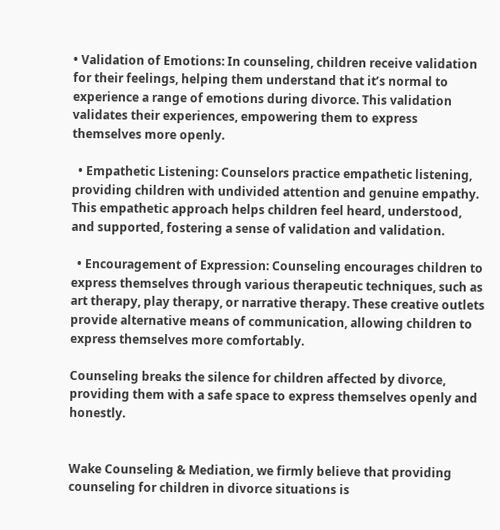• Validation of Emotions: In counseling, children receive validation for their feelings, helping them understand that it’s normal to experience a range of emotions during divorce. This validation validates their experiences, empowering them to express themselves more openly.

  • Empathetic Listening: Counselors practice empathetic listening, providing children with undivided attention and genuine empathy. This empathetic approach helps children feel heard, understood, and supported, fostering a sense of validation and validation.

  • Encouragement of Expression: Counseling encourages children to express themselves through various therapeutic techniques, such as art therapy, play therapy, or narrative therapy. These creative outlets provide alternative means of communication, allowing children to express themselves more comfortably.

Counseling breaks the silence for children affected by divorce, providing them with a safe space to express themselves openly and honestly.


Wake Counseling & Mediation, we firmly believe that providing counseling for children in divorce situations is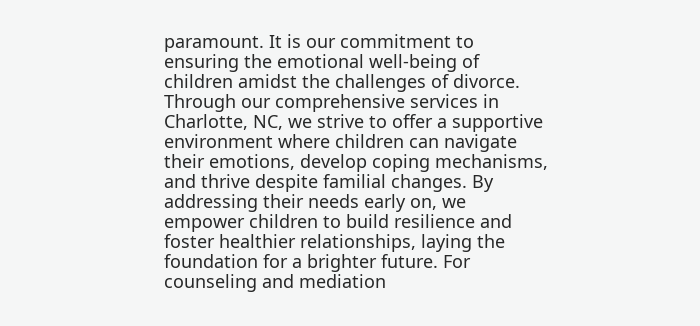paramount. It is our commitment to ensuring the emotional well-being of children amidst the challenges of divorce. Through our comprehensive services in Charlotte, NC, we strive to offer a supportive environment where children can navigate their emotions, develop coping mechanisms, and thrive despite familial changes. By addressing their needs early on, we empower children to build resilience and foster healthier relationships, laying the foundation for a brighter future. For counseling and mediation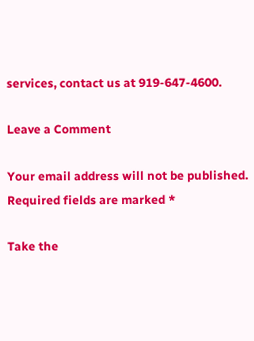services, contact us at 919-647-4600.

Leave a Comment

Your email address will not be published. Required fields are marked *

Take the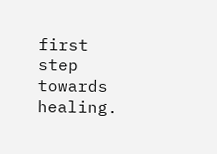first step towards healing.